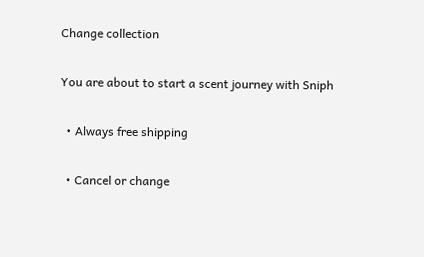Change collection

You are about to start a scent journey with Sniph

  • Always free shipping

  • Cancel or change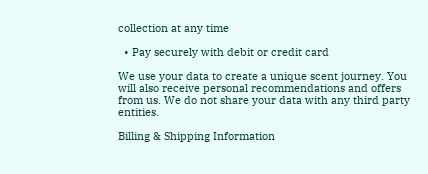collection at any time

  • Pay securely with debit or credit card

We use your data to create a unique scent journey. You will also receive personal recommendations and offers from us. We do not share your data with any third party entities.

Billing & Shipping Information